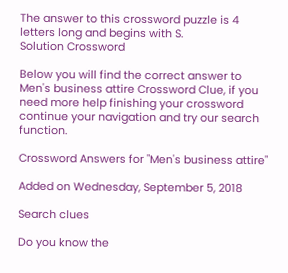The answer to this crossword puzzle is 4 letters long and begins with S.
Solution Crossword

Below you will find the correct answer to Men's business attire Crossword Clue, if you need more help finishing your crossword continue your navigation and try our search function.

Crossword Answers for "Men's business attire"

Added on Wednesday, September 5, 2018

Search clues

Do you know the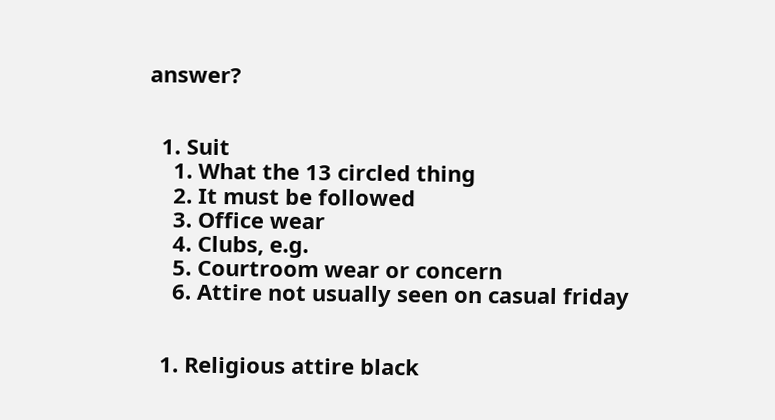answer?


  1. Suit
    1. What the 13 circled thing
    2. It must be followed
    3. Office wear
    4. Clubs, e.g.
    5. Courtroom wear or concern
    6. Attire not usually seen on casual friday


  1. Religious attire black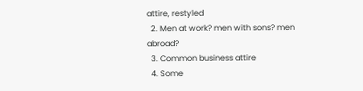attire, restyled
  2. Men at work? men with sons? men abroad?
  3. Common business attire
  4. Some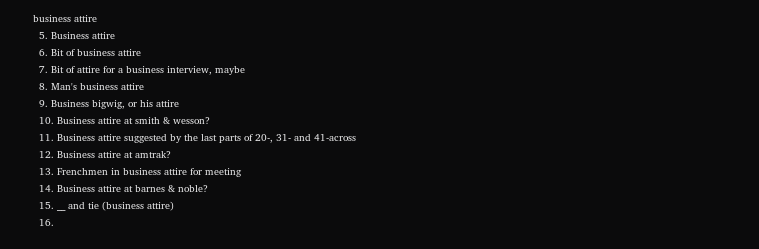business attire
  5. Business attire
  6. Bit of business attire
  7. Bit of attire for a business interview, maybe
  8. Man's business attire
  9. Business bigwig, or his attire
  10. Business attire at smith & wesson?
  11. Business attire suggested by the last parts of 20-, 31- and 41-across
  12. Business attire at amtrak?
  13. Frenchmen in business attire for meeting
  14. Business attire at barnes & noble?
  15. __ and tie (business attire)
  16.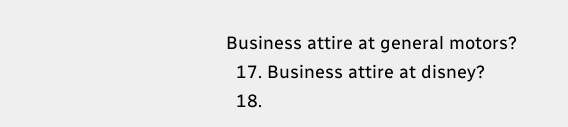Business attire at general motors?
  17. Business attire at disney?
  18.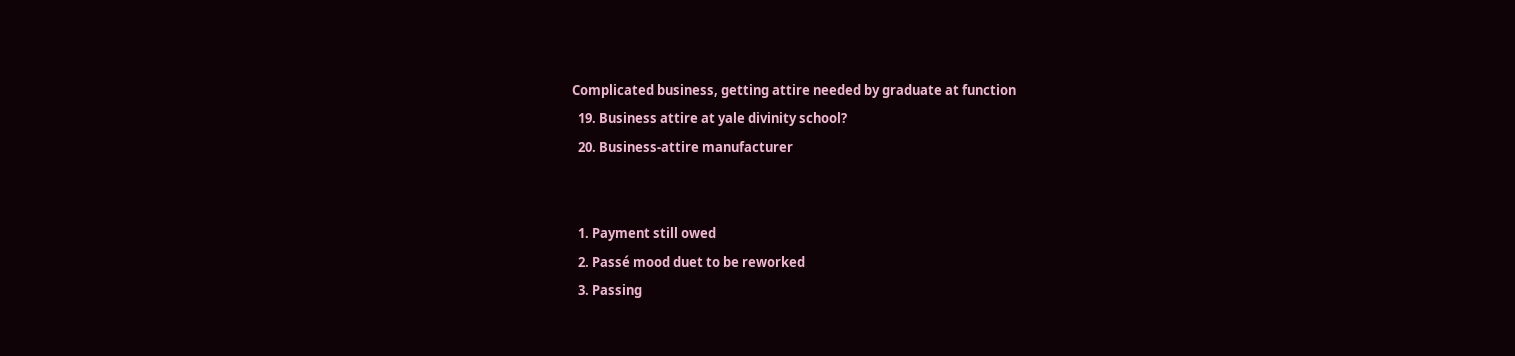Complicated business, getting attire needed by graduate at function
  19. Business attire at yale divinity school?
  20. Business-attire manufacturer


  1. Payment still owed
  2. Passé mood duet to be reworked
  3. Passing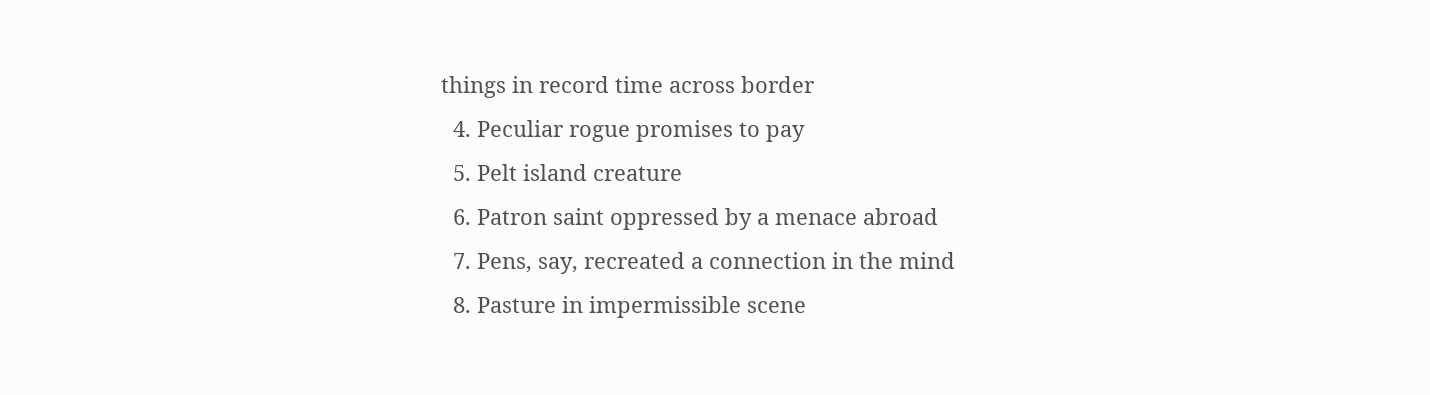things in record time across border
  4. Peculiar rogue promises to pay
  5. Pelt island creature
  6. Patron saint oppressed by a menace abroad
  7. Pens, say, recreated a connection in the mind
  8. Pasture in impermissible scene